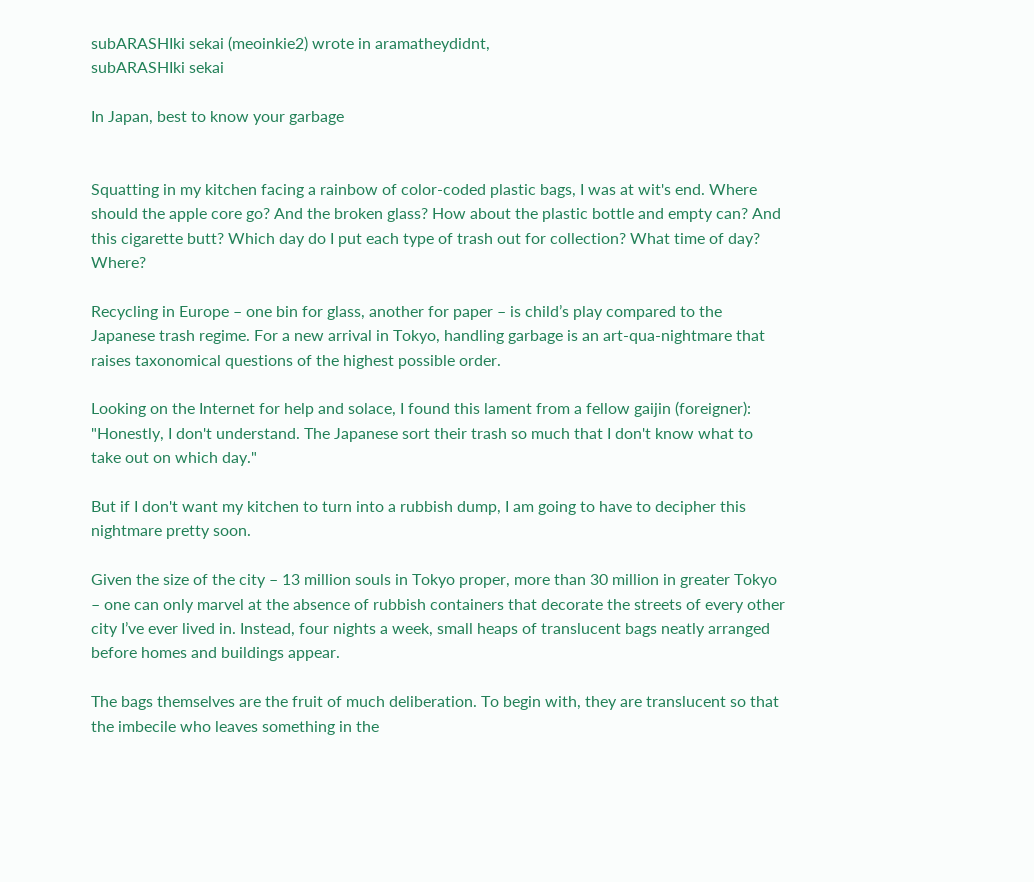subARASHIki sekai (meoinkie2) wrote in aramatheydidnt,
subARASHIki sekai

In Japan, best to know your garbage


Squatting in my kitchen facing a rainbow of color-coded plastic bags, I was at wit's end. Where should the apple core go? And the broken glass? How about the plastic bottle and empty can? And this cigarette butt? Which day do I put each type of trash out for collection? What time of day? Where?

Recycling in Europe – one bin for glass, another for paper – is child’s play compared to the Japanese trash regime. For a new arrival in Tokyo, handling garbage is an art-qua-nightmare that raises taxonomical questions of the highest possible order.

Looking on the Internet for help and solace, I found this lament from a fellow gaijin (foreigner): "Honestly, I don't understand. The Japanese sort their trash so much that I don't know what to take out on which day."

But if I don't want my kitchen to turn into a rubbish dump, I am going to have to decipher this nightmare pretty soon.

Given the size of the city – 13 million souls in Tokyo proper, more than 30 million in greater Tokyo – one can only marvel at the absence of rubbish containers that decorate the streets of every other city I’ve ever lived in. Instead, four nights a week, small heaps of translucent bags neatly arranged before homes and buildings appear.

The bags themselves are the fruit of much deliberation. To begin with, they are translucent so that the imbecile who leaves something in the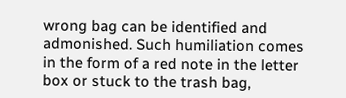wrong bag can be identified and admonished. Such humiliation comes in the form of a red note in the letter box or stuck to the trash bag,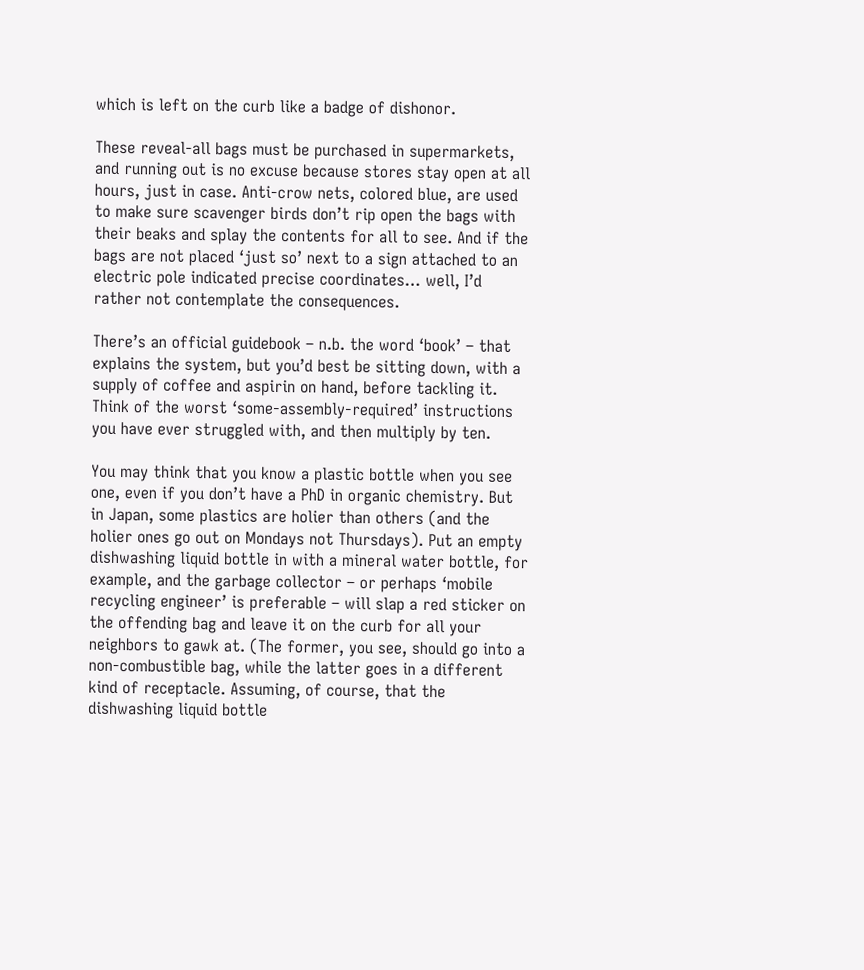which is left on the curb like a badge of dishonor.

These reveal-all bags must be purchased in supermarkets, and running out is no excuse because stores stay open at all hours, just in case. Anti-crow nets, colored blue, are used to make sure scavenger birds don’t rip open the bags with their beaks and splay the contents for all to see. And if the bags are not placed ‘just so’ next to a sign attached to an electric pole indicated precise coordinates… well, I’d rather not contemplate the consequences.

There’s an official guidebook – n.b. the word ‘book’ – that explains the system, but you’d best be sitting down, with a supply of coffee and aspirin on hand, before tackling it.  Think of the worst ‘some-assembly-required’ instructions you have ever struggled with, and then multiply by ten.

You may think that you know a plastic bottle when you see one, even if you don’t have a PhD in organic chemistry. But in Japan, some plastics are holier than others (and the holier ones go out on Mondays not Thursdays). Put an empty dishwashing liquid bottle in with a mineral water bottle, for example, and the garbage collector – or perhaps ‘mobile recycling engineer’ is preferable – will slap a red sticker on the offending bag and leave it on the curb for all your neighbors to gawk at. (The former, you see, should go into a non-combustible bag, while the latter goes in a different kind of receptacle. Assuming, of course, that the dishwashing liquid bottle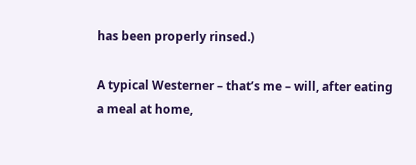has been properly rinsed.)

A typical Westerner – that’s me – will, after eating a meal at home,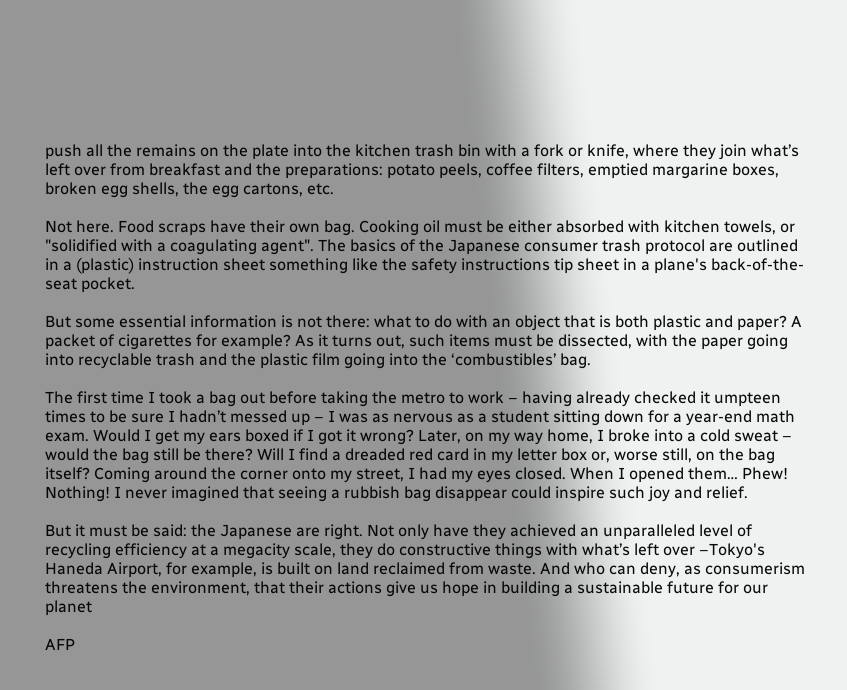push all the remains on the plate into the kitchen trash bin with a fork or knife, where they join what’s left over from breakfast and the preparations: potato peels, coffee filters, emptied margarine boxes, broken egg shells, the egg cartons, etc.

Not here. Food scraps have their own bag. Cooking oil must be either absorbed with kitchen towels, or "solidified with a coagulating agent". The basics of the Japanese consumer trash protocol are outlined in a (plastic) instruction sheet something like the safety instructions tip sheet in a plane's back-of-the-seat pocket.

But some essential information is not there: what to do with an object that is both plastic and paper? A packet of cigarettes for example? As it turns out, such items must be dissected, with the paper going into recyclable trash and the plastic film going into the ‘combustibles’ bag.

The first time I took a bag out before taking the metro to work – having already checked it umpteen times to be sure I hadn’t messed up – I was as nervous as a student sitting down for a year-end math exam. Would I get my ears boxed if I got it wrong? Later, on my way home, I broke into a cold sweat – would the bag still be there? Will I find a dreaded red card in my letter box or, worse still, on the bag itself? Coming around the corner onto my street, I had my eyes closed. When I opened them… Phew! Nothing! I never imagined that seeing a rubbish bag disappear could inspire such joy and relief.

But it must be said: the Japanese are right. Not only have they achieved an unparalleled level of recycling efficiency at a megacity scale, they do constructive things with what’s left over –Tokyo's Haneda Airport, for example, is built on land reclaimed from waste. And who can deny, as consumerism threatens the environment, that their actions give us hope in building a sustainable future for our planet

AFP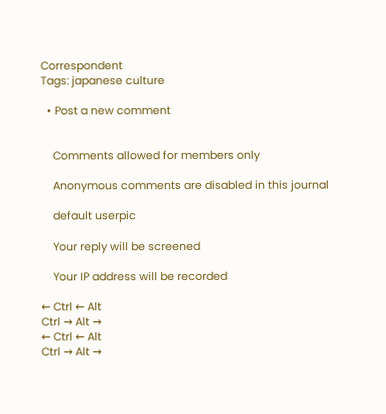Correspondent
Tags: japanese culture

  • Post a new comment


    Comments allowed for members only

    Anonymous comments are disabled in this journal

    default userpic

    Your reply will be screened

    Your IP address will be recorded

← Ctrl ← Alt
Ctrl → Alt →
← Ctrl ← Alt
Ctrl → Alt →